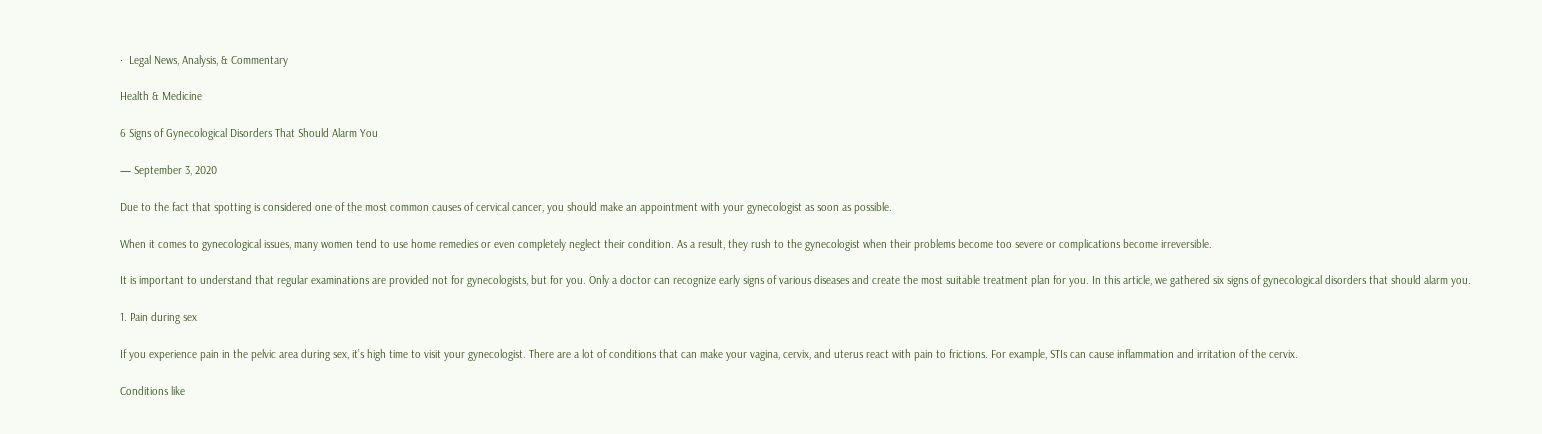·  Legal News, Analysis, & Commentary

Health & Medicine

6 Signs of Gynecological Disorders That Should Alarm You

— September 3, 2020

Due to the fact that spotting is considered one of the most common causes of cervical cancer, you should make an appointment with your gynecologist as soon as possible.

When it comes to gynecological issues, many women tend to use home remedies or even completely neglect their condition. As a result, they rush to the gynecologist when their problems become too severe or complications become irreversible.

It is important to understand that regular examinations are provided not for gynecologists, but for you. Only a doctor can recognize early signs of various diseases and create the most suitable treatment plan for you. In this article, we gathered six signs of gynecological disorders that should alarm you.

1. Pain during sex

If you experience pain in the pelvic area during sex, it’s high time to visit your gynecologist. There are a lot of conditions that can make your vagina, cervix, and uterus react with pain to frictions. For example, STIs can cause inflammation and irritation of the cervix.

Conditions like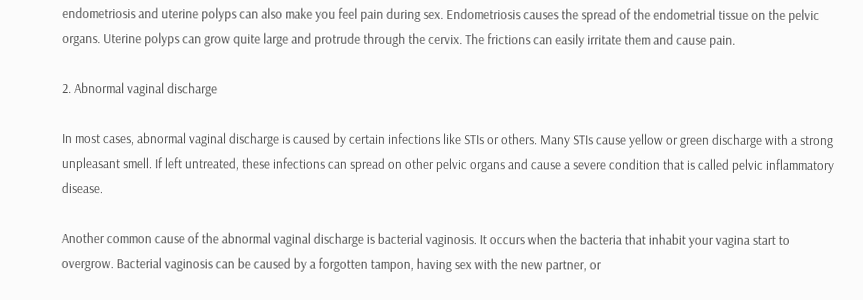endometriosis and uterine polyps can also make you feel pain during sex. Endometriosis causes the spread of the endometrial tissue on the pelvic organs. Uterine polyps can grow quite large and protrude through the cervix. The frictions can easily irritate them and cause pain.

2. Abnormal vaginal discharge

In most cases, abnormal vaginal discharge is caused by certain infections like STIs or others. Many STIs cause yellow or green discharge with a strong unpleasant smell. If left untreated, these infections can spread on other pelvic organs and cause a severe condition that is called pelvic inflammatory disease.

Another common cause of the abnormal vaginal discharge is bacterial vaginosis. It occurs when the bacteria that inhabit your vagina start to overgrow. Bacterial vaginosis can be caused by a forgotten tampon, having sex with the new partner, or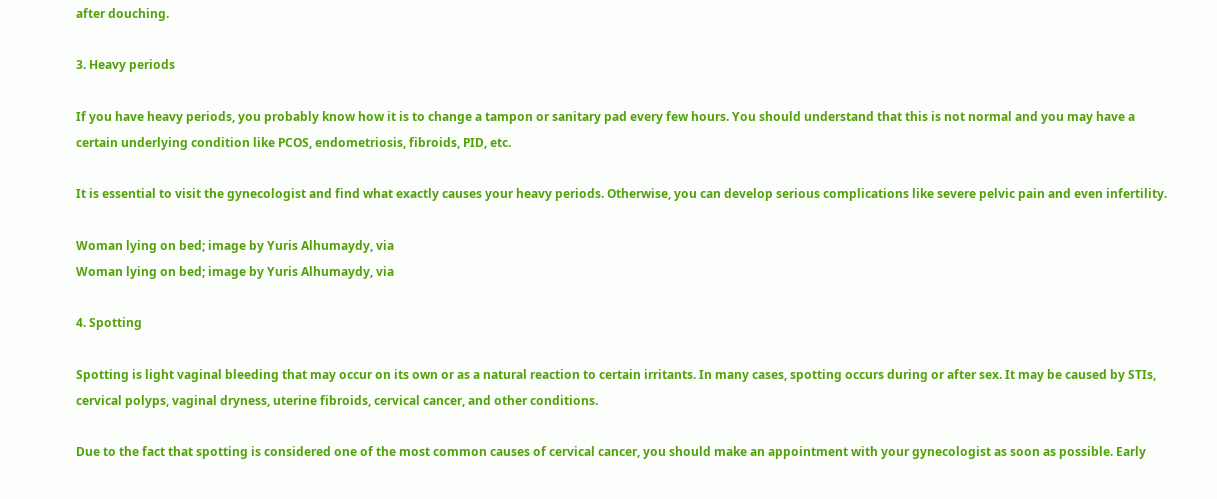after douching.

3. Heavy periods

If you have heavy periods, you probably know how it is to change a tampon or sanitary pad every few hours. You should understand that this is not normal and you may have a certain underlying condition like PCOS, endometriosis, fibroids, PID, etc.

It is essential to visit the gynecologist and find what exactly causes your heavy periods. Otherwise, you can develop serious complications like severe pelvic pain and even infertility.

Woman lying on bed; image by Yuris Alhumaydy, via
Woman lying on bed; image by Yuris Alhumaydy, via

4. Spotting

Spotting is light vaginal bleeding that may occur on its own or as a natural reaction to certain irritants. In many cases, spotting occurs during or after sex. It may be caused by STIs, cervical polyps, vaginal dryness, uterine fibroids, cervical cancer, and other conditions.

Due to the fact that spotting is considered one of the most common causes of cervical cancer, you should make an appointment with your gynecologist as soon as possible. Early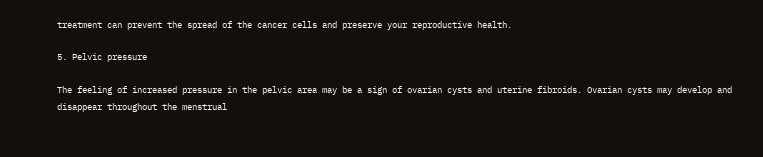treatment can prevent the spread of the cancer cells and preserve your reproductive health.

5. Pelvic pressure

The feeling of increased pressure in the pelvic area may be a sign of ovarian cysts and uterine fibroids. Ovarian cysts may develop and disappear throughout the menstrual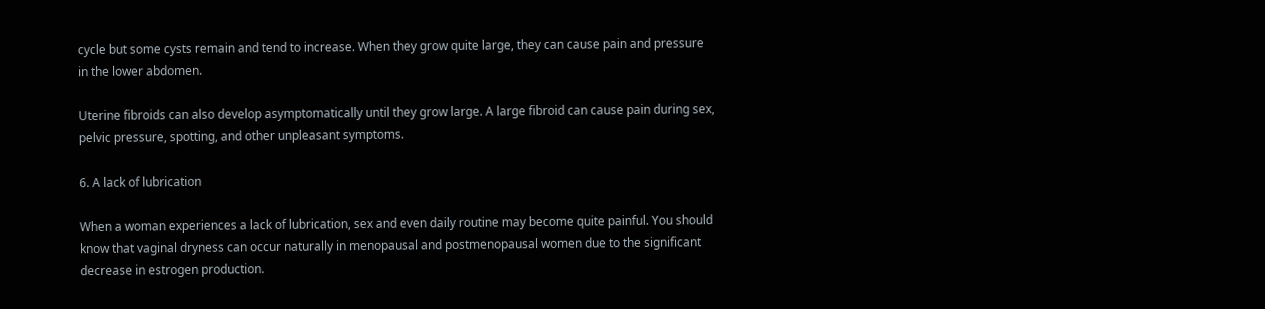cycle but some cysts remain and tend to increase. When they grow quite large, they can cause pain and pressure in the lower abdomen.

Uterine fibroids can also develop asymptomatically until they grow large. A large fibroid can cause pain during sex, pelvic pressure, spotting, and other unpleasant symptoms.

6. A lack of lubrication

When a woman experiences a lack of lubrication, sex and even daily routine may become quite painful. You should know that vaginal dryness can occur naturally in menopausal and postmenopausal women due to the significant decrease in estrogen production.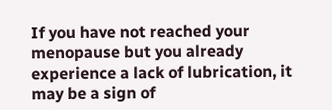If you have not reached your menopause but you already experience a lack of lubrication, it may be a sign of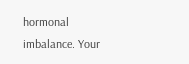hormonal imbalance. Your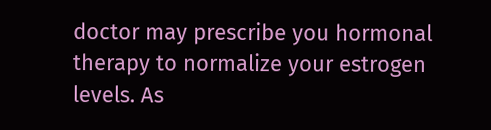doctor may prescribe you hormonal therapy to normalize your estrogen levels. As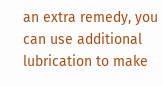an extra remedy, you can use additional lubrication to make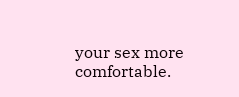your sex more comfortable.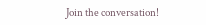Join the conversation!